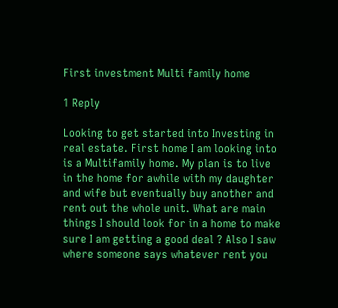First investment Multi family home

1 Reply

Looking to get started into Investing in real estate. First home I am looking into is a Multifamily home. My plan is to live in the home for awhile with my daughter and wife but eventually buy another and rent out the whole unit. What are main things I should look for in a home to make sure I am getting a good deal ? Also I saw where someone says whatever rent you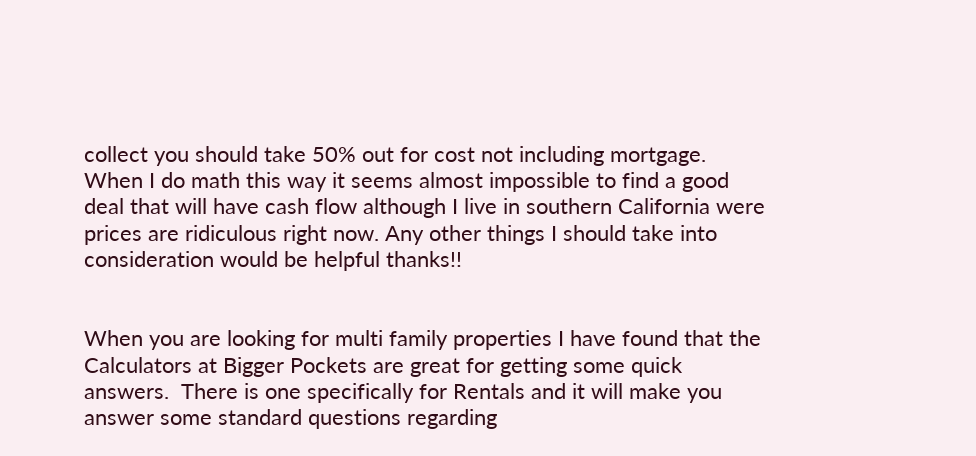collect you should take 50% out for cost not including mortgage. When I do math this way it seems almost impossible to find a good deal that will have cash flow although I live in southern California were prices are ridiculous right now. Any other things I should take into consideration would be helpful thanks!!


When you are looking for multi family properties I have found that the Calculators at Bigger Pockets are great for getting some quick answers.  There is one specifically for Rentals and it will make you answer some standard questions regarding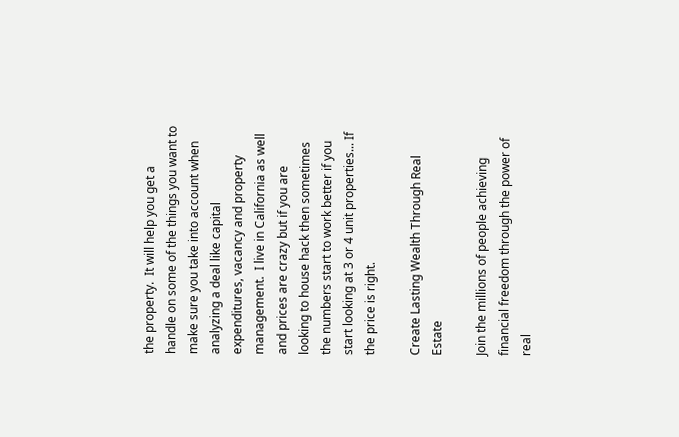the property.  It will help you get a handle on some of the things you want to make sure you take into account when analyzing a deal like capital expenditures, vacancy and property management.  I live in California as well and prices are crazy but if you are looking to house hack then sometimes the numbers start to work better if you start looking at 3 or 4 unit properties... If the price is right.

Create Lasting Wealth Through Real Estate

Join the millions of people achieving financial freedom through the power of real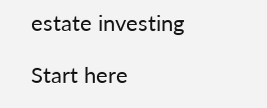estate investing

Start here